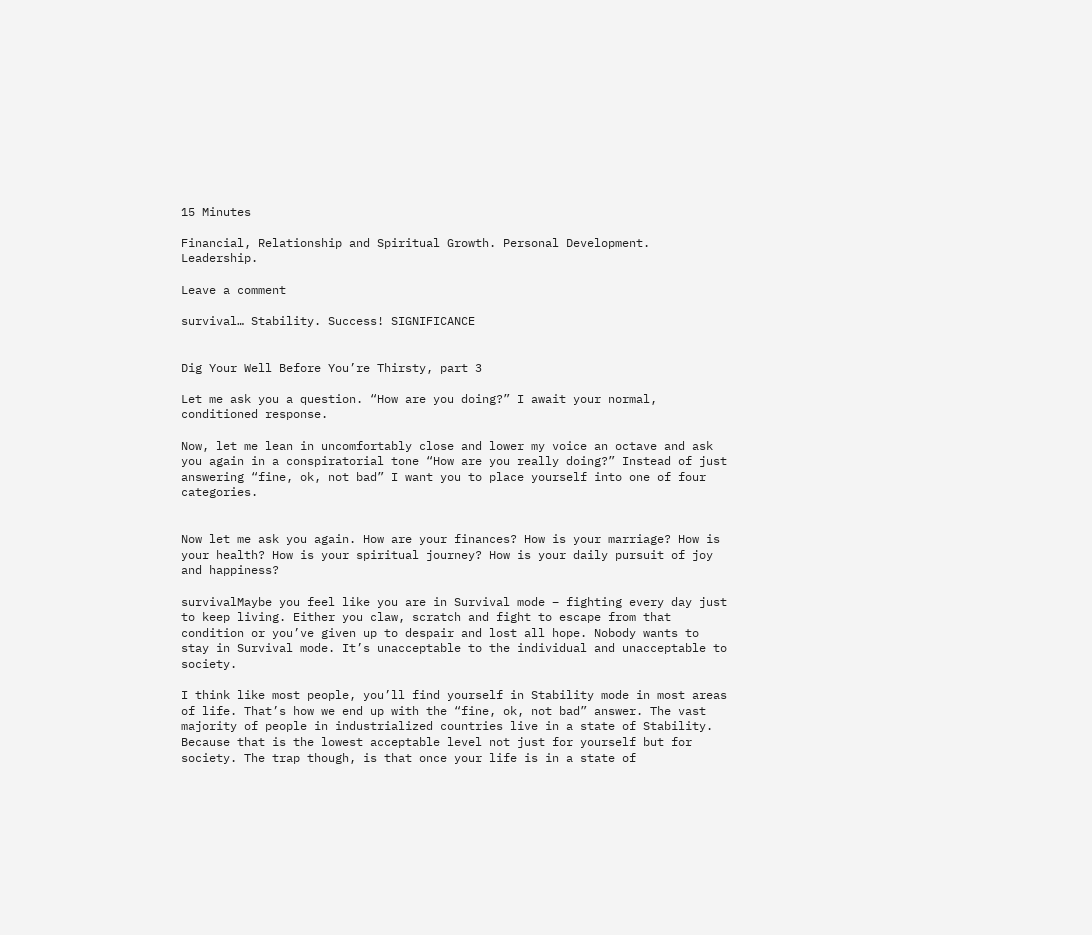15 Minutes

Financial, Relationship and Spiritual Growth. Personal Development. Leadership.

Leave a comment

survival… Stability. Success! SIGNIFICANCE


Dig Your Well Before You’re Thirsty, part 3

Let me ask you a question. “How are you doing?” I await your normal, conditioned response.

Now, let me lean in uncomfortably close and lower my voice an octave and ask you again in a conspiratorial tone “How are you really doing?” Instead of just answering “fine, ok, not bad” I want you to place yourself into one of four categories.


Now let me ask you again. How are your finances? How is your marriage? How is your health? How is your spiritual journey? How is your daily pursuit of joy and happiness?

survivalMaybe you feel like you are in Survival mode – fighting every day just to keep living. Either you claw, scratch and fight to escape from that condition or you’ve given up to despair and lost all hope. Nobody wants to stay in Survival mode. It’s unacceptable to the individual and unacceptable to society.

I think like most people, you’ll find yourself in Stability mode in most areas of life. That’s how we end up with the “fine, ok, not bad” answer. The vast majority of people in industrialized countries live in a state of Stability. Because that is the lowest acceptable level not just for yourself but for society. The trap though, is that once your life is in a state of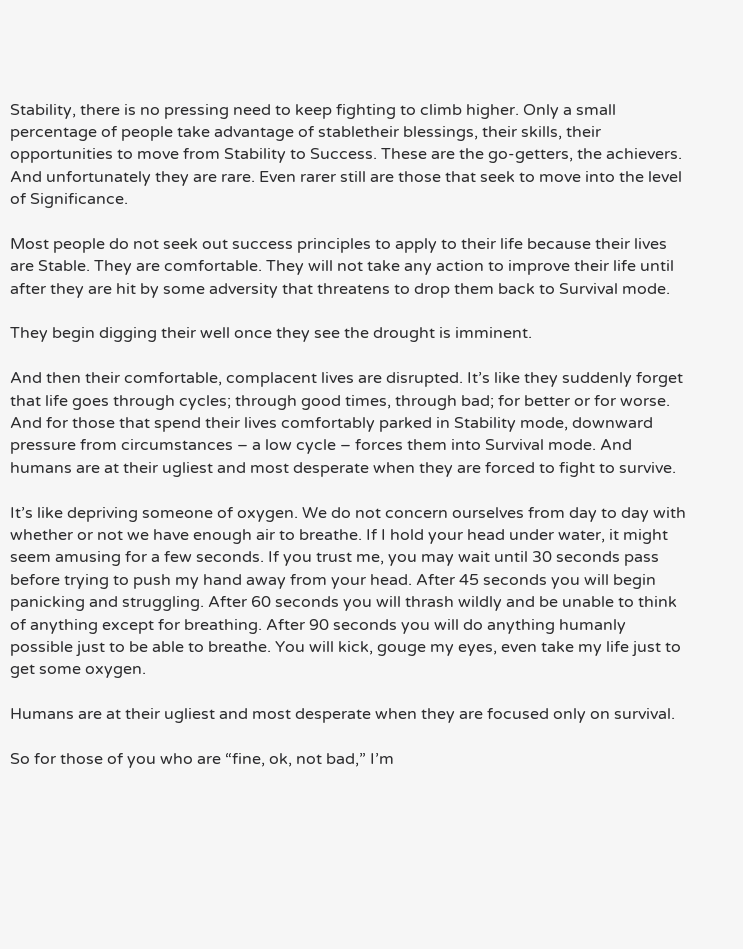Stability, there is no pressing need to keep fighting to climb higher. Only a small percentage of people take advantage of stabletheir blessings, their skills, their opportunities to move from Stability to Success. These are the go-getters, the achievers. And unfortunately they are rare. Even rarer still are those that seek to move into the level of Significance.

Most people do not seek out success principles to apply to their life because their lives are Stable. They are comfortable. They will not take any action to improve their life until after they are hit by some adversity that threatens to drop them back to Survival mode.

They begin digging their well once they see the drought is imminent.

And then their comfortable, complacent lives are disrupted. It’s like they suddenly forget that life goes through cycles; through good times, through bad; for better or for worse. And for those that spend their lives comfortably parked in Stability mode, downward pressure from circumstances – a low cycle – forces them into Survival mode. And humans are at their ugliest and most desperate when they are forced to fight to survive.

It’s like depriving someone of oxygen. We do not concern ourselves from day to day with whether or not we have enough air to breathe. If I hold your head under water, it might seem amusing for a few seconds. If you trust me, you may wait until 30 seconds pass before trying to push my hand away from your head. After 45 seconds you will begin panicking and struggling. After 60 seconds you will thrash wildly and be unable to think of anything except for breathing. After 90 seconds you will do anything humanly possible just to be able to breathe. You will kick, gouge my eyes, even take my life just to get some oxygen.

Humans are at their ugliest and most desperate when they are focused only on survival.

So for those of you who are “fine, ok, not bad,” I’m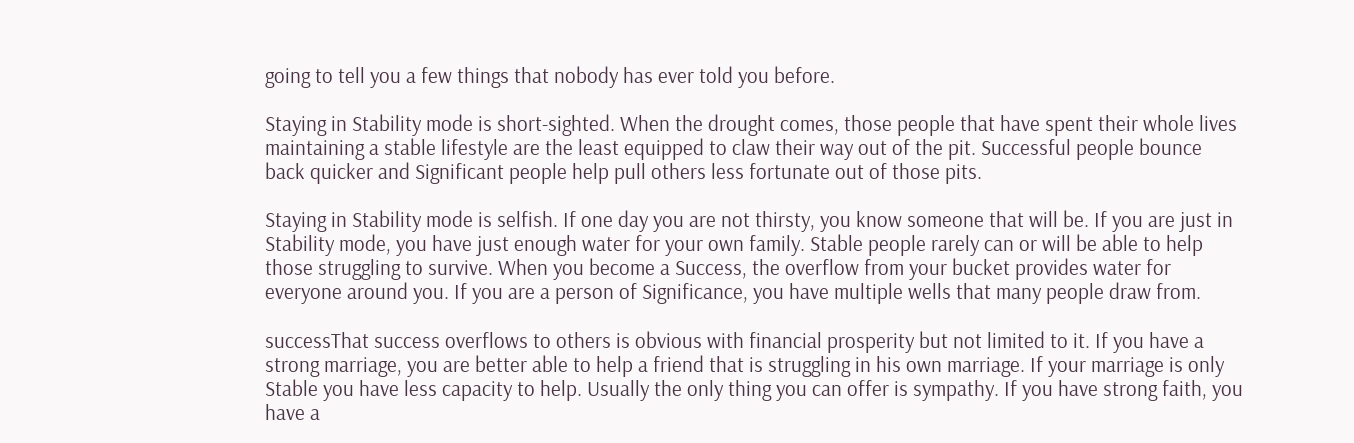going to tell you a few things that nobody has ever told you before.

Staying in Stability mode is short-sighted. When the drought comes, those people that have spent their whole lives maintaining a stable lifestyle are the least equipped to claw their way out of the pit. Successful people bounce back quicker and Significant people help pull others less fortunate out of those pits.

Staying in Stability mode is selfish. If one day you are not thirsty, you know someone that will be. If you are just in Stability mode, you have just enough water for your own family. Stable people rarely can or will be able to help those struggling to survive. When you become a Success, the overflow from your bucket provides water for everyone around you. If you are a person of Significance, you have multiple wells that many people draw from.

successThat success overflows to others is obvious with financial prosperity but not limited to it. If you have a strong marriage, you are better able to help a friend that is struggling in his own marriage. If your marriage is only Stable you have less capacity to help. Usually the only thing you can offer is sympathy. If you have strong faith, you have a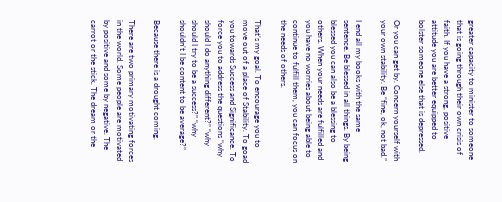greater capacity to minister to someone that is going through their own crisis of faith. If you have a strong, positive attitude you are better equipped to bolster someone else that is depressed.

Or you can get by. Concern yourself with your own stability. Be “fine, ok, not bad.”

I end all my books with the same sentence. Be blessed in all things. By being blessed you can also be a blessing to others. When your needs are fulfilled and you have no worries about being able to continue to fulfill them, you can focus on the needs of others.

That’s my goal. To encourage you to move out of a place of Stability. To goad you towards Success and Significance. To force you to address the questions “why should I do anything different?” “why should I try to be a success?” “why shouldn’t I be content to be average?”

Because there is a drought coming.

There are two primary motivating forces in the world. Some people are motivated by positive and some by negative. The carrot or the stick. The dream or the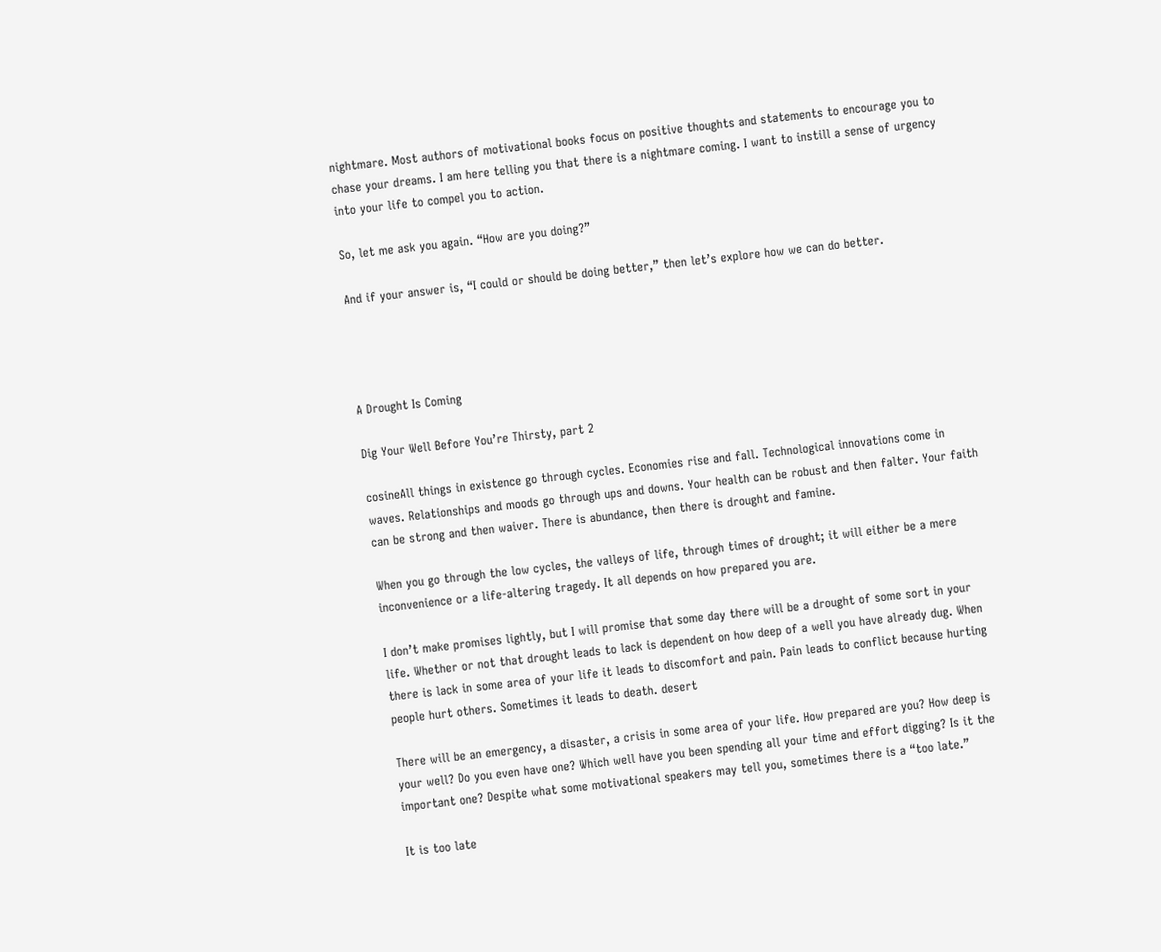nightmare. Most authors of motivational books focus on positive thoughts and statements to encourage you to chase your dreams. I am here telling you that there is a nightmare coming. I want to instill a sense of urgency into your life to compel you to action.

So, let me ask you again. “How are you doing?”

And if your answer is, “I could or should be doing better,” then let’s explore how we can do better.




A Drought Is Coming

Dig Your Well Before You’re Thirsty, part 2

cosineAll things in existence go through cycles. Economies rise and fall. Technological innovations come in waves. Relationships and moods go through ups and downs. Your health can be robust and then falter. Your faith can be strong and then waiver. There is abundance, then there is drought and famine.

When you go through the low cycles, the valleys of life, through times of drought; it will either be a mere inconvenience or a life-altering tragedy. It all depends on how prepared you are.

I don’t make promises lightly, but I will promise that some day there will be a drought of some sort in your life. Whether or not that drought leads to lack is dependent on how deep of a well you have already dug. When there is lack in some area of your life it leads to discomfort and pain. Pain leads to conflict because hurting people hurt others. Sometimes it leads to death. desert

There will be an emergency, a disaster, a crisis in some area of your life. How prepared are you? How deep is your well? Do you even have one? Which well have you been spending all your time and effort digging? Is it the important one? Despite what some motivational speakers may tell you, sometimes there is a “too late.”

It is too late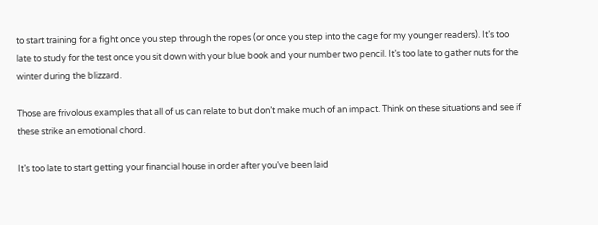to start training for a fight once you step through the ropes (or once you step into the cage for my younger readers). It’s too late to study for the test once you sit down with your blue book and your number two pencil. It’s too late to gather nuts for the winter during the blizzard.

Those are frivolous examples that all of us can relate to but don’t make much of an impact. Think on these situations and see if these strike an emotional chord.

It’s too late to start getting your financial house in order after you’ve been laid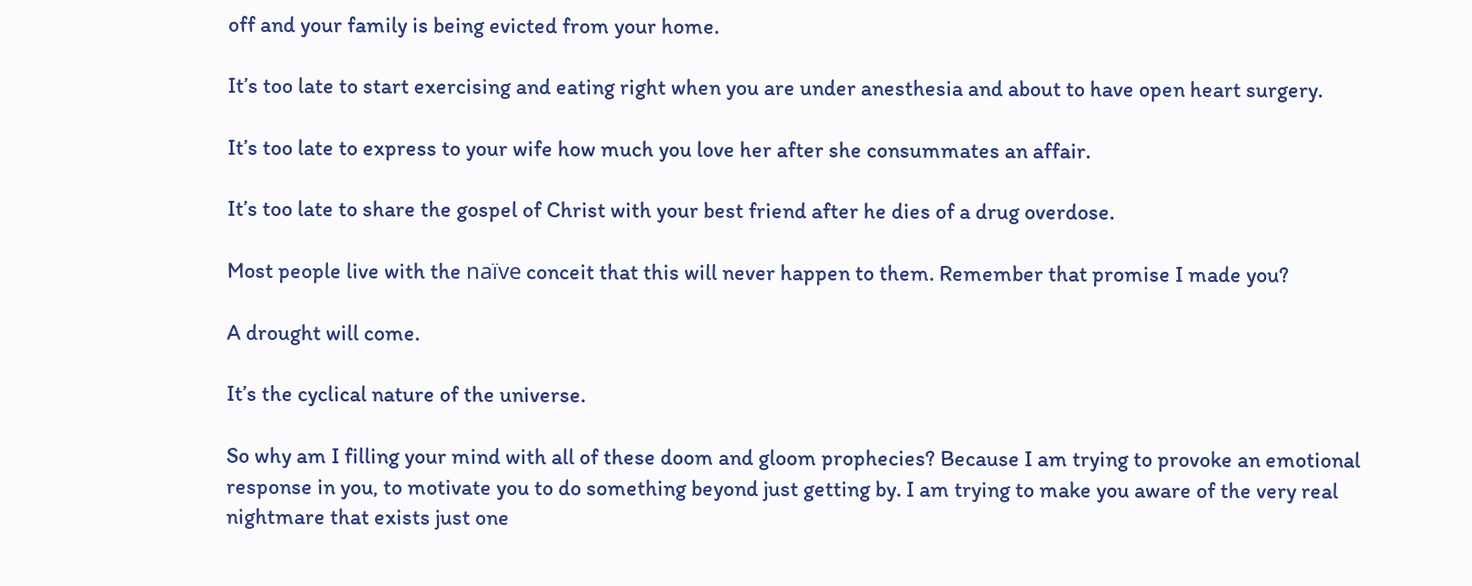off and your family is being evicted from your home.

It’s too late to start exercising and eating right when you are under anesthesia and about to have open heart surgery.

It’s too late to express to your wife how much you love her after she consummates an affair.

It’s too late to share the gospel of Christ with your best friend after he dies of a drug overdose.

Most people live with the naïve conceit that this will never happen to them. Remember that promise I made you?

A drought will come.

It’s the cyclical nature of the universe.

So why am I filling your mind with all of these doom and gloom prophecies? Because I am trying to provoke an emotional response in you, to motivate you to do something beyond just getting by. I am trying to make you aware of the very real nightmare that exists just one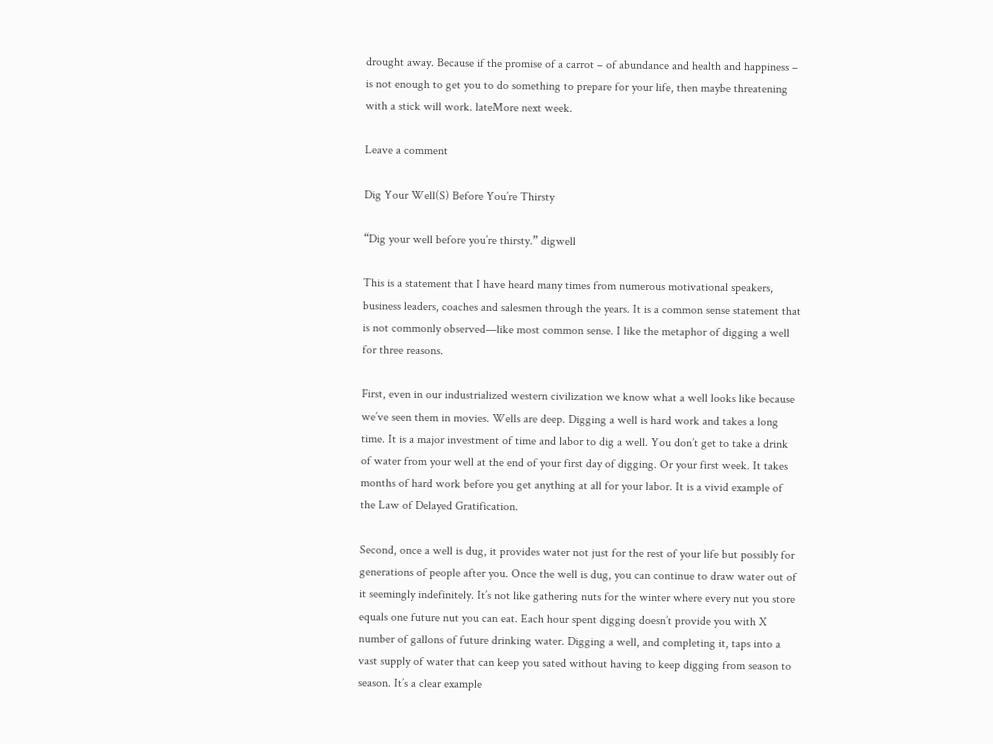drought away. Because if the promise of a carrot – of abundance and health and happiness – is not enough to get you to do something to prepare for your life, then maybe threatening with a stick will work. lateMore next week.

Leave a comment

Dig Your Well(S) Before You’re Thirsty

“Dig your well before you’re thirsty.” digwell

This is a statement that I have heard many times from numerous motivational speakers, business leaders, coaches and salesmen through the years. It is a common sense statement that is not commonly observed—like most common sense. I like the metaphor of digging a well for three reasons.

First, even in our industrialized western civilization we know what a well looks like because we’ve seen them in movies. Wells are deep. Digging a well is hard work and takes a long time. It is a major investment of time and labor to dig a well. You don’t get to take a drink of water from your well at the end of your first day of digging. Or your first week. It takes months of hard work before you get anything at all for your labor. It is a vivid example of the Law of Delayed Gratification.

Second, once a well is dug, it provides water not just for the rest of your life but possibly for generations of people after you. Once the well is dug, you can continue to draw water out of it seemingly indefinitely. It’s not like gathering nuts for the winter where every nut you store equals one future nut you can eat. Each hour spent digging doesn’t provide you with X number of gallons of future drinking water. Digging a well, and completing it, taps into a vast supply of water that can keep you sated without having to keep digging from season to season. It’s a clear example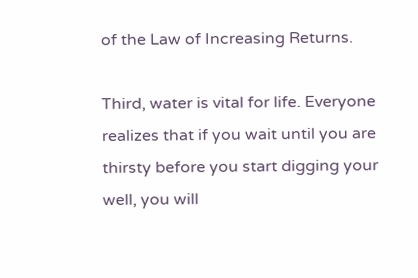of the Law of Increasing Returns.

Third, water is vital for life. Everyone realizes that if you wait until you are thirsty before you start digging your well, you will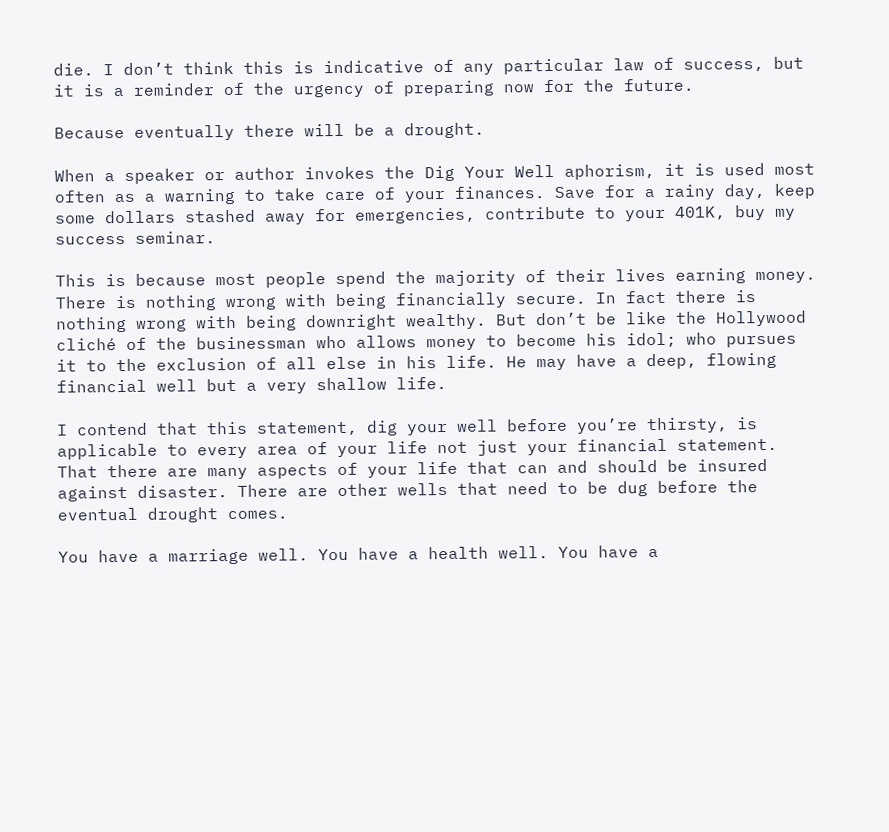die. I don’t think this is indicative of any particular law of success, but it is a reminder of the urgency of preparing now for the future.

Because eventually there will be a drought.

When a speaker or author invokes the Dig Your Well aphorism, it is used most often as a warning to take care of your finances. Save for a rainy day, keep some dollars stashed away for emergencies, contribute to your 401K, buy my success seminar.

This is because most people spend the majority of their lives earning money. There is nothing wrong with being financially secure. In fact there is nothing wrong with being downright wealthy. But don’t be like the Hollywood cliché of the businessman who allows money to become his idol; who pursues it to the exclusion of all else in his life. He may have a deep, flowing financial well but a very shallow life.

I contend that this statement, dig your well before you’re thirsty, is applicable to every area of your life not just your financial statement. That there are many aspects of your life that can and should be insured against disaster. There are other wells that need to be dug before the eventual drought comes.

You have a marriage well. You have a health well. You have a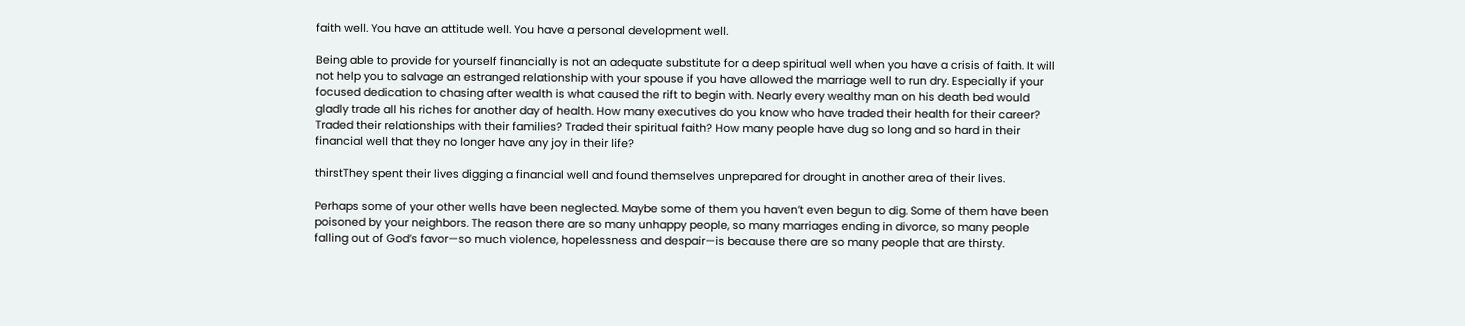faith well. You have an attitude well. You have a personal development well.

Being able to provide for yourself financially is not an adequate substitute for a deep spiritual well when you have a crisis of faith. It will not help you to salvage an estranged relationship with your spouse if you have allowed the marriage well to run dry. Especially if your focused dedication to chasing after wealth is what caused the rift to begin with. Nearly every wealthy man on his death bed would gladly trade all his riches for another day of health. How many executives do you know who have traded their health for their career? Traded their relationships with their families? Traded their spiritual faith? How many people have dug so long and so hard in their financial well that they no longer have any joy in their life?

thirstThey spent their lives digging a financial well and found themselves unprepared for drought in another area of their lives.

Perhaps some of your other wells have been neglected. Maybe some of them you haven’t even begun to dig. Some of them have been poisoned by your neighbors. The reason there are so many unhappy people, so many marriages ending in divorce, so many people falling out of God’s favor—so much violence, hopelessness and despair—is because there are so many people that are thirsty.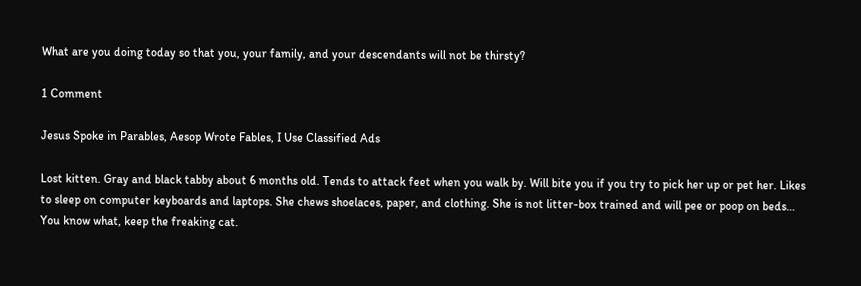What are you doing today so that you, your family, and your descendants will not be thirsty?

1 Comment

Jesus Spoke in Parables, Aesop Wrote Fables, I Use Classified Ads

Lost kitten. Gray and black tabby about 6 months old. Tends to attack feet when you walk by. Will bite you if you try to pick her up or pet her. Likes to sleep on computer keyboards and laptops. She chews shoelaces, paper, and clothing. She is not litter-box trained and will pee or poop on beds…
You know what, keep the freaking cat.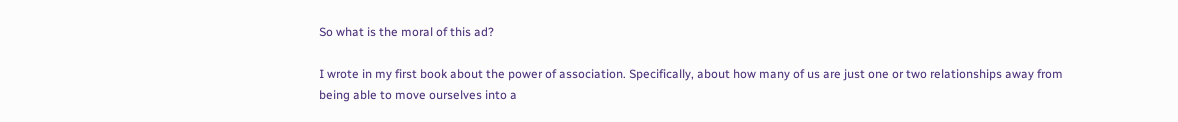So what is the moral of this ad?

I wrote in my first book about the power of association. Specifically, about how many of us are just one or two relationships away from being able to move ourselves into a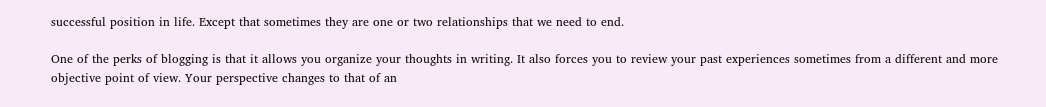successful position in life. Except that sometimes they are one or two relationships that we need to end.

One of the perks of blogging is that it allows you organize your thoughts in writing. It also forces you to review your past experiences sometimes from a different and more objective point of view. Your perspective changes to that of an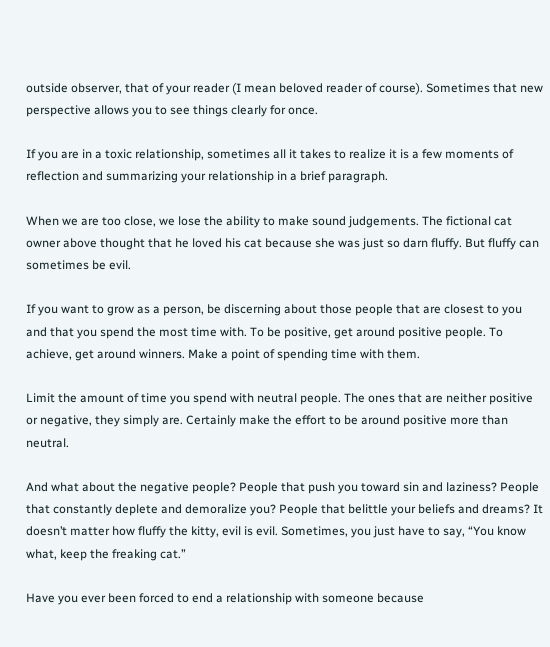outside observer, that of your reader (I mean beloved reader of course). Sometimes that new perspective allows you to see things clearly for once.

If you are in a toxic relationship, sometimes all it takes to realize it is a few moments of reflection and summarizing your relationship in a brief paragraph.

When we are too close, we lose the ability to make sound judgements. The fictional cat owner above thought that he loved his cat because she was just so darn fluffy. But fluffy can sometimes be evil.

If you want to grow as a person, be discerning about those people that are closest to you and that you spend the most time with. To be positive, get around positive people. To achieve, get around winners. Make a point of spending time with them.

Limit the amount of time you spend with neutral people. The ones that are neither positive or negative, they simply are. Certainly make the effort to be around positive more than neutral.

And what about the negative people? People that push you toward sin and laziness? People that constantly deplete and demoralize you? People that belittle your beliefs and dreams? It doesn’t matter how fluffy the kitty, evil is evil. Sometimes, you just have to say, “You know what, keep the freaking cat.”

Have you ever been forced to end a relationship with someone because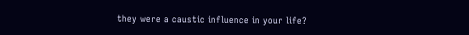they were a caustic influence in your life?